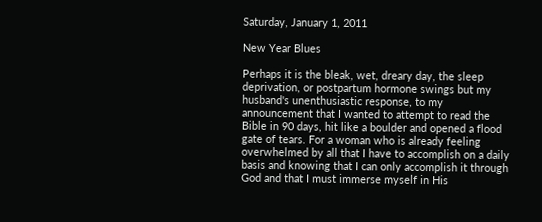Saturday, January 1, 2011

New Year Blues

Perhaps it is the bleak, wet, dreary day, the sleep deprivation, or postpartum hormone swings but my husband's unenthusiastic response, to my announcement that I wanted to attempt to read the Bible in 90 days, hit like a boulder and opened a flood gate of tears. For a woman who is already feeling overwhelmed by all that I have to accomplish on a daily basis and knowing that I can only accomplish it through God and that I must immerse myself in His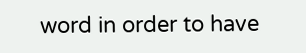word in order to have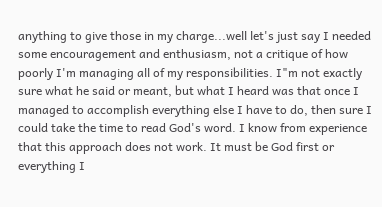anything to give those in my charge...well let's just say I needed some encouragement and enthusiasm, not a critique of how poorly I'm managing all of my responsibilities. I"m not exactly sure what he said or meant, but what I heard was that once I managed to accomplish everything else I have to do, then sure I could take the time to read God's word. I know from experience that this approach does not work. It must be God first or everything I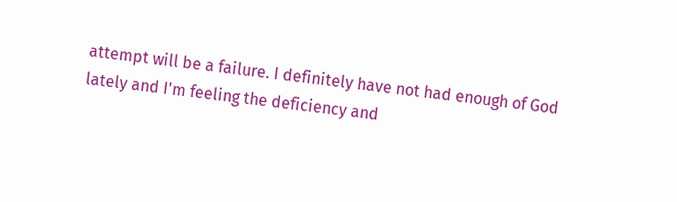attempt will be a failure. I definitely have not had enough of God lately and I'm feeling the deficiency and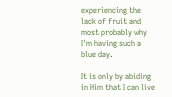experiencing the lack of fruit and most probably why I'm having such a blue day.

It is only by abiding in Him that I can live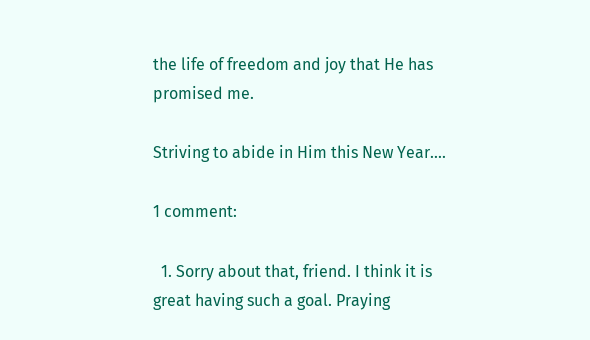the life of freedom and joy that He has promised me.

Striving to abide in Him this New Year....

1 comment:

  1. Sorry about that, friend. I think it is great having such a goal. Praying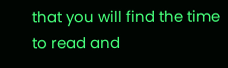that you will find the time to read and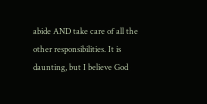abide AND take care of all the other responsibilities. It is daunting, but I believe God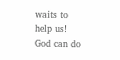waits to help us! God can do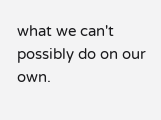what we can't possibly do on our own.